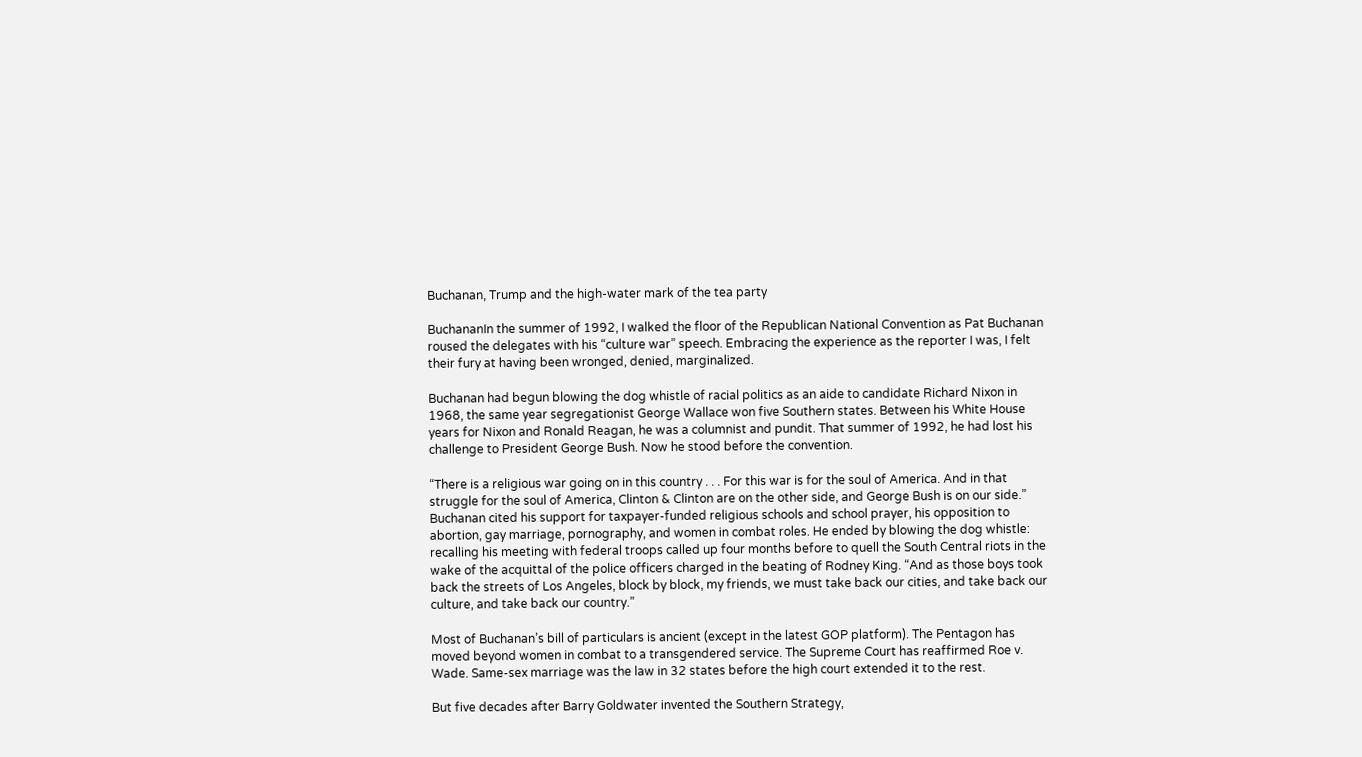Buchanan, Trump and the high-water mark of the tea party

BuchananIn the summer of 1992, I walked the floor of the Republican National Convention as Pat Buchanan roused the delegates with his “culture war” speech. Embracing the experience as the reporter I was, I felt their fury at having been wronged, denied, marginalized.

Buchanan had begun blowing the dog whistle of racial politics as an aide to candidate Richard Nixon in 1968, the same year segregationist George Wallace won five Southern states. Between his White House years for Nixon and Ronald Reagan, he was a columnist and pundit. That summer of 1992, he had lost his challenge to President George Bush. Now he stood before the convention.

“There is a religious war going on in this country . . . For this war is for the soul of America. And in that struggle for the soul of America, Clinton & Clinton are on the other side, and George Bush is on our side.” Buchanan cited his support for taxpayer-funded religious schools and school prayer, his opposition to abortion, gay marriage, pornography, and women in combat roles. He ended by blowing the dog whistle: recalling his meeting with federal troops called up four months before to quell the South Central riots in the wake of the acquittal of the police officers charged in the beating of Rodney King. “And as those boys took back the streets of Los Angeles, block by block, my friends, we must take back our cities, and take back our culture, and take back our country.”

Most of Buchanan’s bill of particulars is ancient (except in the latest GOP platform). The Pentagon has moved beyond women in combat to a transgendered service. The Supreme Court has reaffirmed Roe v. Wade. Same-sex marriage was the law in 32 states before the high court extended it to the rest.

But five decades after Barry Goldwater invented the Southern Strategy,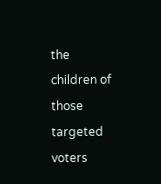the children of those targeted voters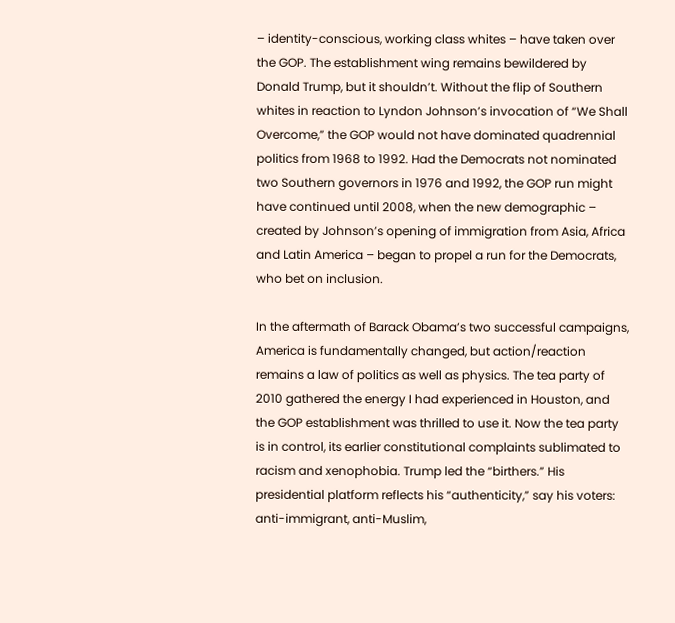– identity-conscious, working class whites – have taken over the GOP. The establishment wing remains bewildered by Donald Trump, but it shouldn’t. Without the flip of Southern whites in reaction to Lyndon Johnson’s invocation of “We Shall Overcome,” the GOP would not have dominated quadrennial politics from 1968 to 1992. Had the Democrats not nominated two Southern governors in 1976 and 1992, the GOP run might have continued until 2008, when the new demographic – created by Johnson’s opening of immigration from Asia, Africa and Latin America – began to propel a run for the Democrats, who bet on inclusion.

In the aftermath of Barack Obama’s two successful campaigns, America is fundamentally changed, but action/reaction remains a law of politics as well as physics. The tea party of 2010 gathered the energy I had experienced in Houston, and the GOP establishment was thrilled to use it. Now the tea party is in control, its earlier constitutional complaints sublimated to racism and xenophobia. Trump led the “birthers.” His presidential platform reflects his “authenticity,” say his voters: anti-immigrant, anti-Muslim,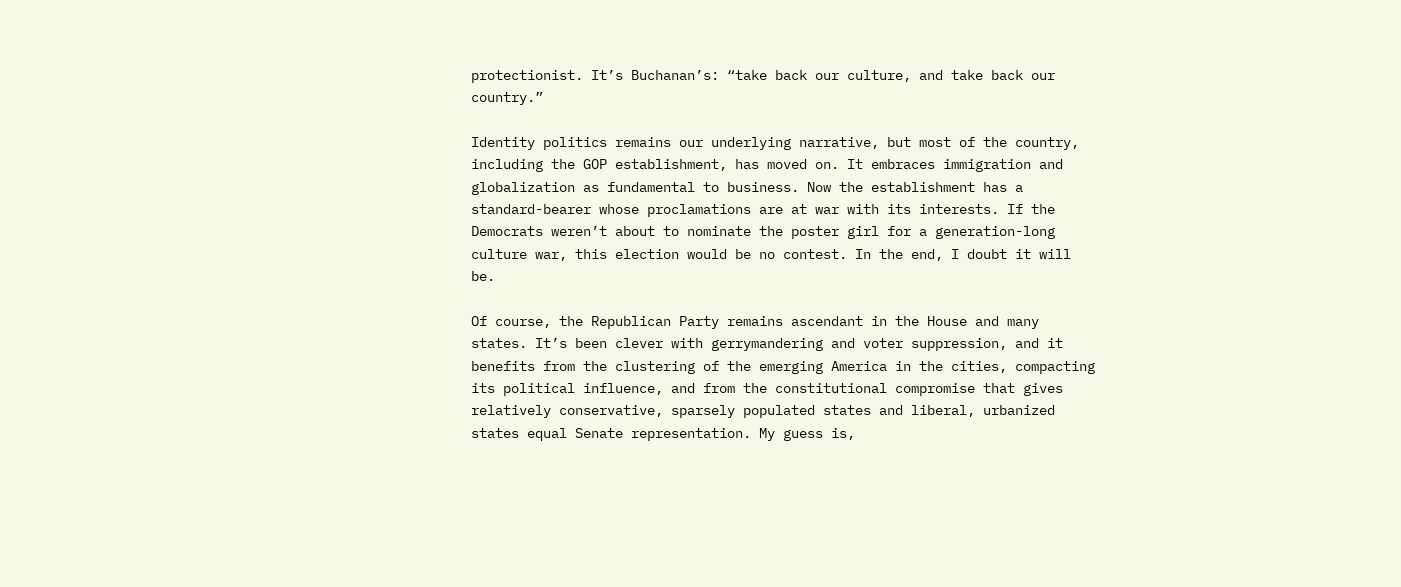protectionist. It’s Buchanan’s: “take back our culture, and take back our country.”

Identity politics remains our underlying narrative, but most of the country, including the GOP establishment, has moved on. It embraces immigration and globalization as fundamental to business. Now the establishment has a standard-bearer whose proclamations are at war with its interests. If the Democrats weren’t about to nominate the poster girl for a generation-long culture war, this election would be no contest. In the end, I doubt it will be.

Of course, the Republican Party remains ascendant in the House and many states. It’s been clever with gerrymandering and voter suppression, and it benefits from the clustering of the emerging America in the cities, compacting its political influence, and from the constitutional compromise that gives relatively conservative, sparsely populated states and liberal, urbanized states equal Senate representation. My guess is,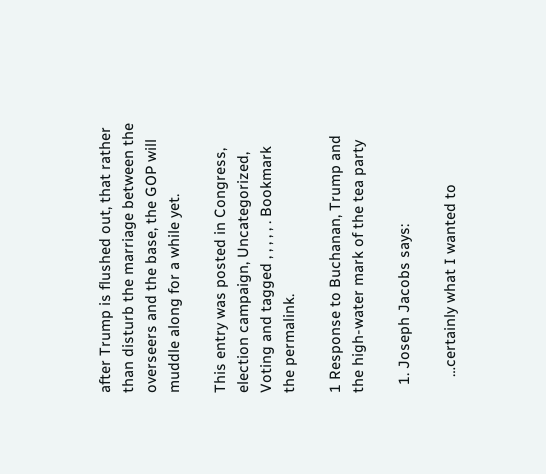after Trump is flushed out, that rather than disturb the marriage between the overseers and the base, the GOP will muddle along for a while yet.

This entry was posted in Congress, election campaign, Uncategorized, Voting and tagged , , , , , . Bookmark the permalink.

1 Response to Buchanan, Trump and the high-water mark of the tea party

  1. Joseph Jacobs says:

    …certainly what I wanted to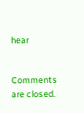hear


Comments are closed.